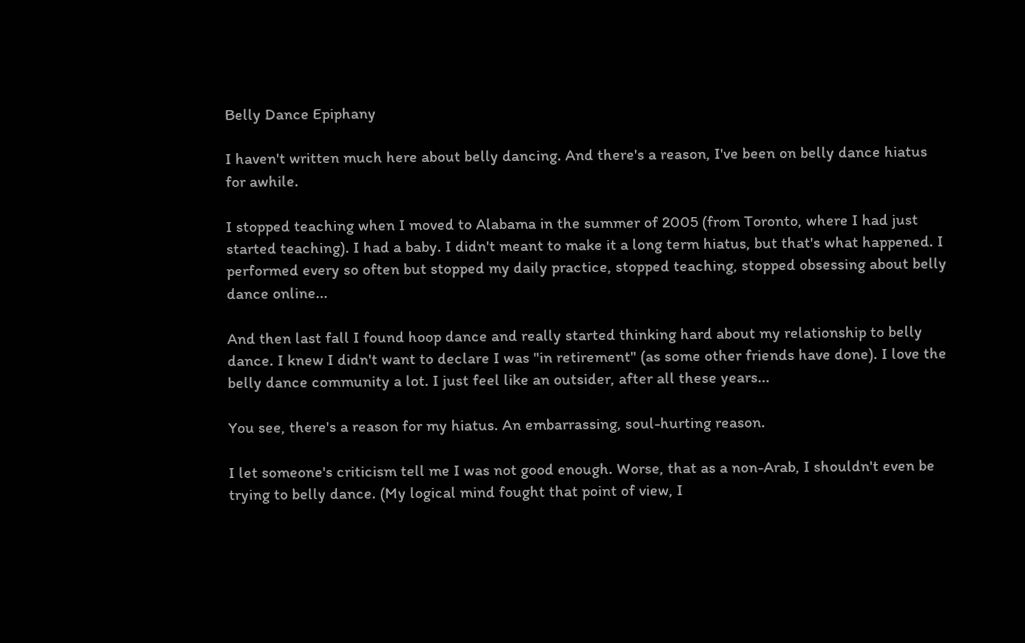Belly Dance Epiphany

I haven't written much here about belly dancing. And there's a reason, I've been on belly dance hiatus for awhile.

I stopped teaching when I moved to Alabama in the summer of 2005 (from Toronto, where I had just started teaching). I had a baby. I didn't meant to make it a long term hiatus, but that's what happened. I performed every so often but stopped my daily practice, stopped teaching, stopped obsessing about belly dance online...

And then last fall I found hoop dance and really started thinking hard about my relationship to belly dance. I knew I didn't want to declare I was "in retirement" (as some other friends have done). I love the belly dance community a lot. I just feel like an outsider, after all these years...

You see, there's a reason for my hiatus. An embarrassing, soul-hurting reason.

I let someone's criticism tell me I was not good enough. Worse, that as a non-Arab, I shouldn't even be trying to belly dance. (My logical mind fought that point of view, I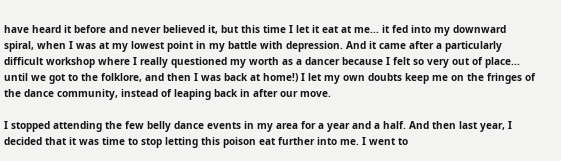have heard it before and never believed it, but this time I let it eat at me... it fed into my downward spiral, when I was at my lowest point in my battle with depression. And it came after a particularly difficult workshop where I really questioned my worth as a dancer because I felt so very out of place... until we got to the folklore, and then I was back at home!) I let my own doubts keep me on the fringes of the dance community, instead of leaping back in after our move.

I stopped attending the few belly dance events in my area for a year and a half. And then last year, I decided that it was time to stop letting this poison eat further into me. I went to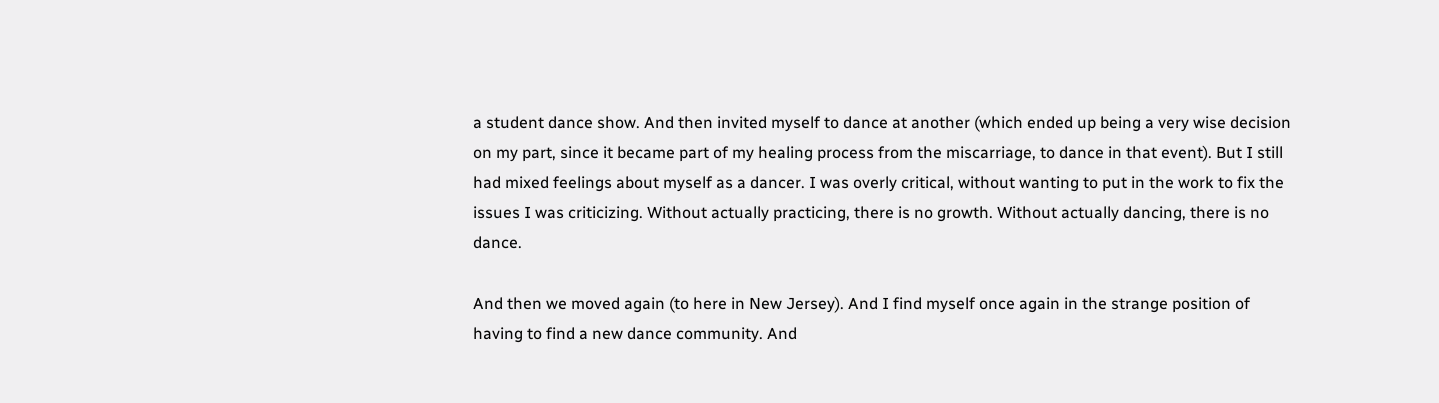a student dance show. And then invited myself to dance at another (which ended up being a very wise decision on my part, since it became part of my healing process from the miscarriage, to dance in that event). But I still had mixed feelings about myself as a dancer. I was overly critical, without wanting to put in the work to fix the issues I was criticizing. Without actually practicing, there is no growth. Without actually dancing, there is no dance.

And then we moved again (to here in New Jersey). And I find myself once again in the strange position of having to find a new dance community. And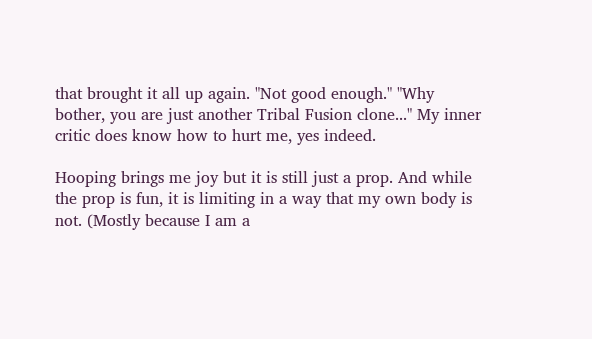that brought it all up again. "Not good enough." "Why bother, you are just another Tribal Fusion clone..." My inner critic does know how to hurt me, yes indeed.

Hooping brings me joy but it is still just a prop. And while the prop is fun, it is limiting in a way that my own body is not. (Mostly because I am a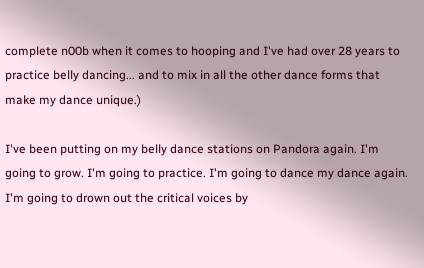complete n00b when it comes to hooping and I've had over 28 years to practice belly dancing... and to mix in all the other dance forms that make my dance unique.)

I've been putting on my belly dance stations on Pandora again. I'm going to grow. I'm going to practice. I'm going to dance my dance again. I'm going to drown out the critical voices by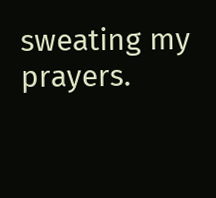sweating my prayers.